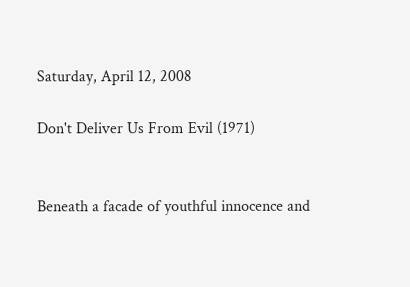Saturday, April 12, 2008

Don't Deliver Us From Evil (1971)


Beneath a facade of youthful innocence and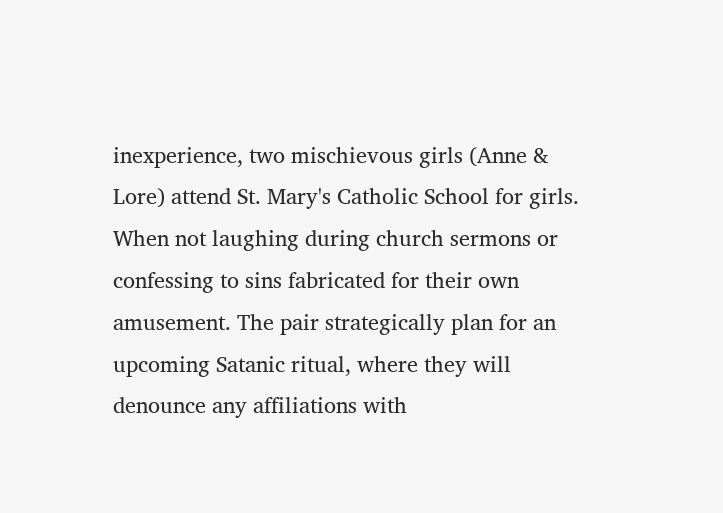inexperience, two mischievous girls (Anne & Lore) attend St. Mary's Catholic School for girls. When not laughing during church sermons or confessing to sins fabricated for their own amusement. The pair strategically plan for an upcoming Satanic ritual, where they will denounce any affiliations with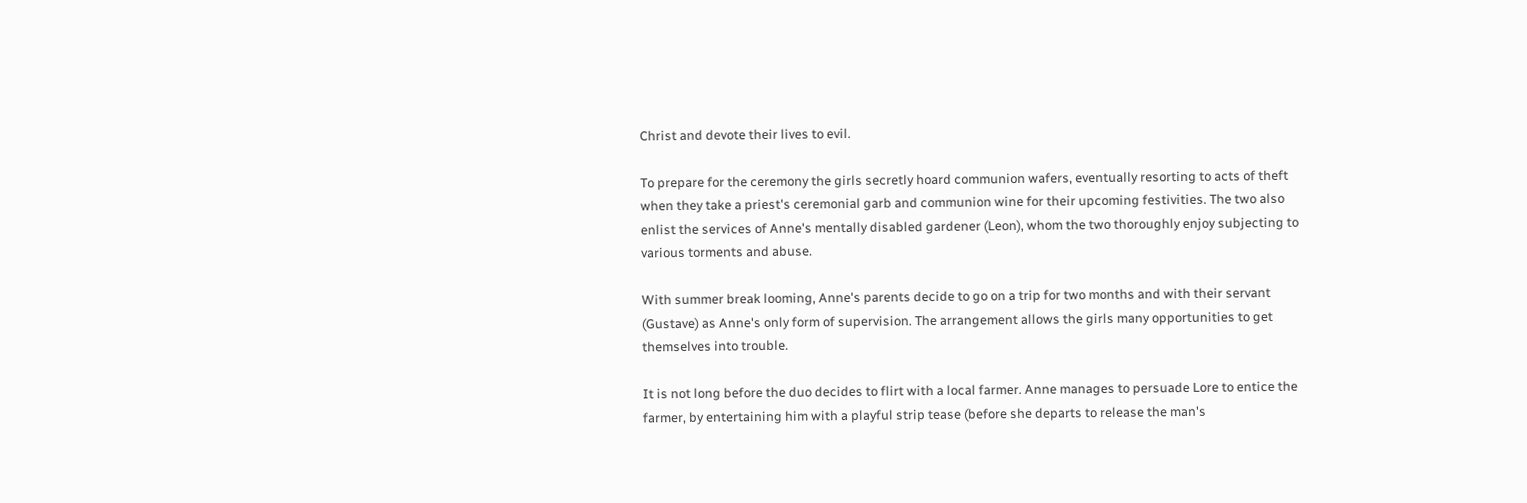Christ and devote their lives to evil.

To prepare for the ceremony the girls secretly hoard communion wafers, eventually resorting to acts of theft when they take a priest's ceremonial garb and communion wine for their upcoming festivities. The two also enlist the services of Anne's mentally disabled gardener (Leon), whom the two thoroughly enjoy subjecting to various torments and abuse.

With summer break looming, Anne's parents decide to go on a trip for two months and with their servant (Gustave) as Anne's only form of supervision. The arrangement allows the girls many opportunities to get themselves into trouble.

It is not long before the duo decides to flirt with a local farmer. Anne manages to persuade Lore to entice the farmer, by entertaining him with a playful strip tease (before she departs to release the man's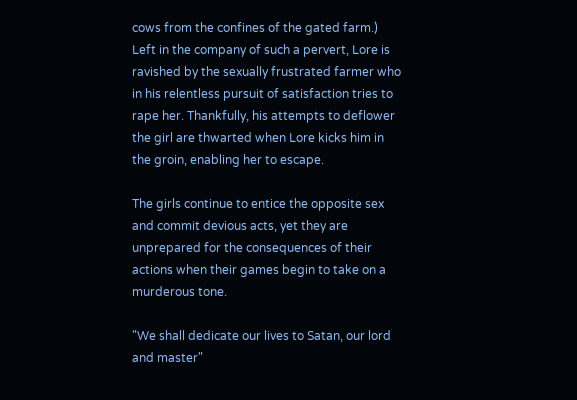cows from the confines of the gated farm.) Left in the company of such a pervert, Lore is ravished by the sexually frustrated farmer who in his relentless pursuit of satisfaction tries to rape her. Thankfully, his attempts to deflower the girl are thwarted when Lore kicks him in the groin, enabling her to escape.

The girls continue to entice the opposite sex and commit devious acts, yet they are unprepared for the consequences of their actions when their games begin to take on a murderous tone.

"We shall dedicate our lives to Satan, our lord and master"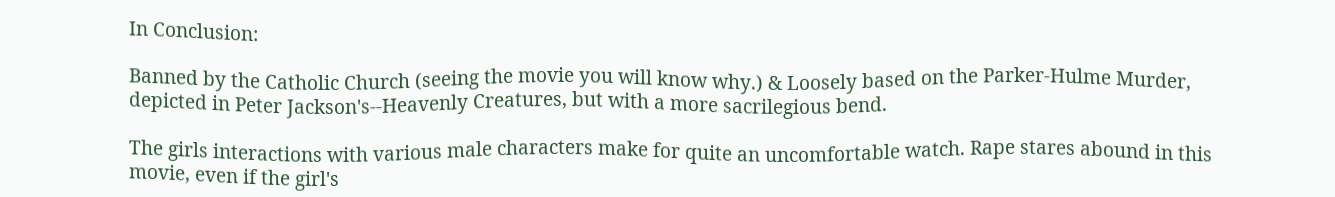In Conclusion:

Banned by the Catholic Church (seeing the movie you will know why.) & Loosely based on the Parker-Hulme Murder, depicted in Peter Jackson's--Heavenly Creatures, but with a more sacrilegious bend.

The girls interactions with various male characters make for quite an uncomfortable watch. Rape stares abound in this movie, even if the girl's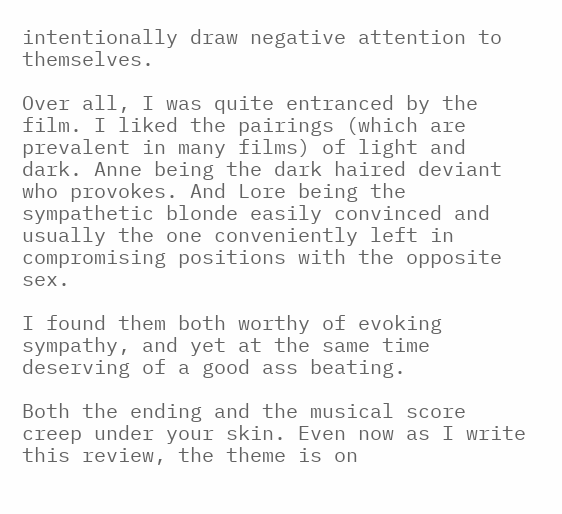intentionally draw negative attention to themselves.

Over all, I was quite entranced by the film. I liked the pairings (which are prevalent in many films) of light and dark. Anne being the dark haired deviant who provokes. And Lore being the sympathetic blonde easily convinced and usually the one conveniently left in compromising positions with the opposite sex.

I found them both worthy of evoking sympathy, and yet at the same time deserving of a good ass beating.

Both the ending and the musical score creep under your skin. Even now as I write this review, the theme is on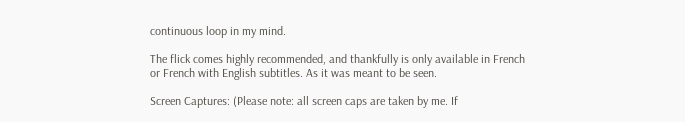continuous loop in my mind.

The flick comes highly recommended, and thankfully is only available in French or French with English subtitles. As it was meant to be seen.

Screen Captures: (Please note: all screen caps are taken by me. If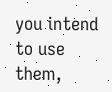you intend to use them,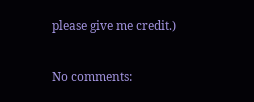please give me credit.)

No comments: